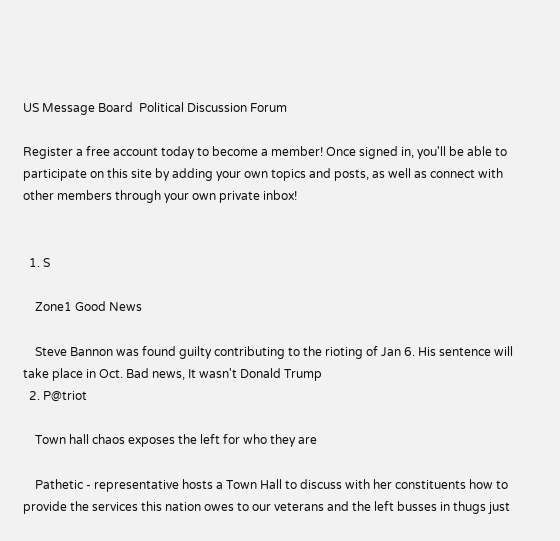US Message Board  Political Discussion Forum

Register a free account today to become a member! Once signed in, you'll be able to participate on this site by adding your own topics and posts, as well as connect with other members through your own private inbox!


  1. S

    Zone1 Good News

    Steve Bannon was found guilty contributing to the rioting of Jan 6. His sentence will take place in Oct. Bad news, It wasn't Donald Trump
  2. P@triot

    Town hall chaos exposes the left for who they are

    Pathetic - representative hosts a Town Hall to discuss with her constituents how to provide the services this nation owes to our veterans and the left busses in thugs just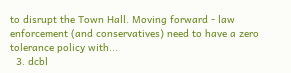to disrupt the Town Hall. Moving forward - law enforcement (and conservatives) need to have a zero tolerance policy with...
  3. dcbl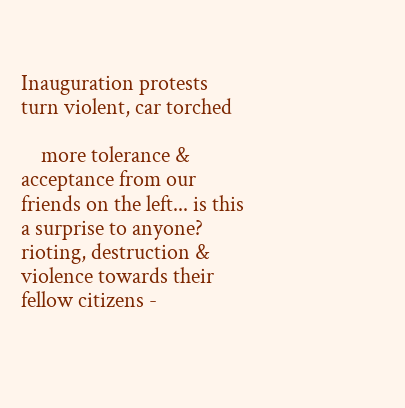Inauguration protests turn violent, car torched

    more tolerance & acceptance from our friends on the left... is this a surprise to anyone? rioting, destruction & violence towards their fellow citizens -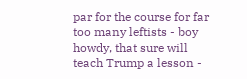par for the course for far too many leftists - boy howdy, that sure will teach Trump a lesson -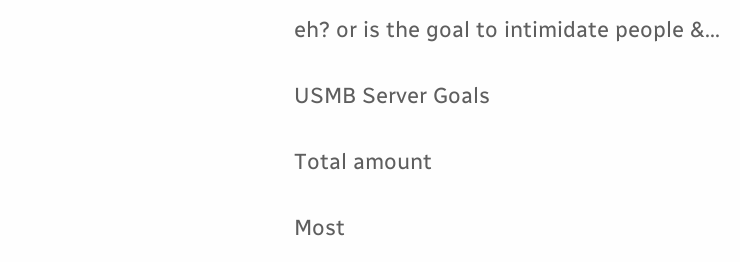eh? or is the goal to intimidate people &...

USMB Server Goals

Total amount

Most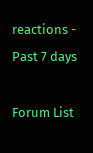reactions - Past 7 days

Forum List